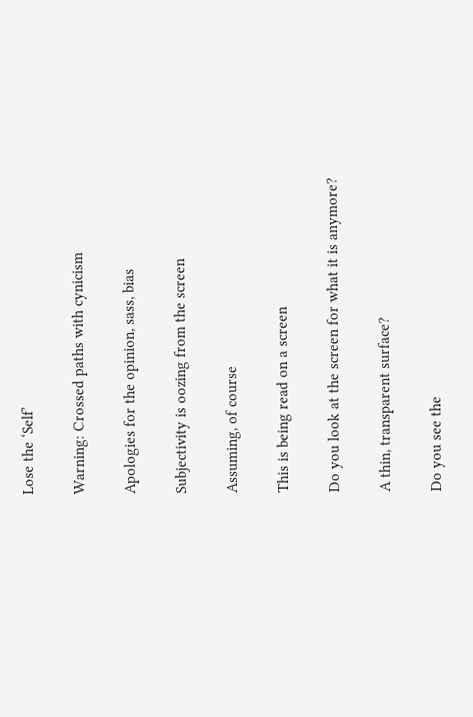Lose the ‘Self’

Warning: Crossed paths with cynicism

Apologies for the opinion, sass, bias

Subjectivity is oozing from the screen

Assuming, of course

This is being read on a screen

Do you look at the screen for what it is anymore?

A thin, transparent surface?

Do you see the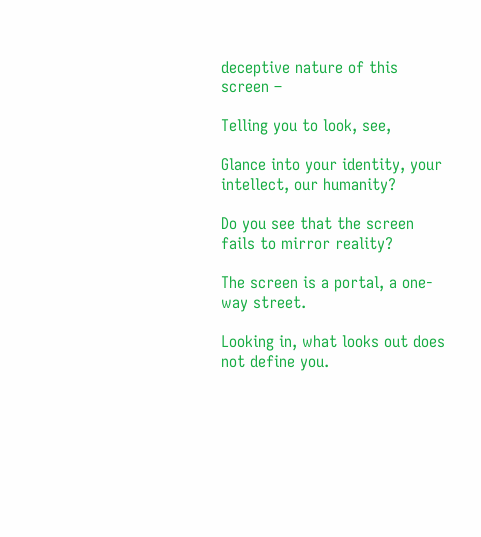deceptive nature of this screen –

Telling you to look, see,

Glance into your identity, your intellect, our humanity?

Do you see that the screen fails to mirror reality?

The screen is a portal, a one-way street.

Looking in, what looks out does not define you.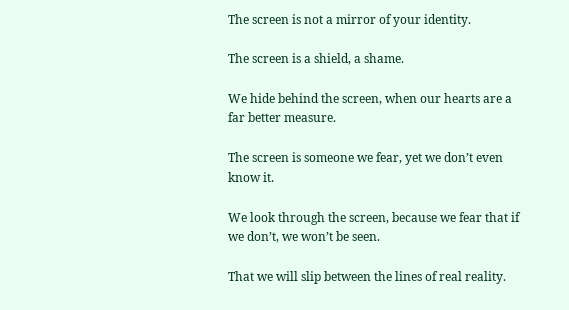The screen is not a mirror of your identity.

The screen is a shield, a shame.

We hide behind the screen, when our hearts are a far better measure.

The screen is someone we fear, yet we don’t even know it.

We look through the screen, because we fear that if we don’t, we won’t be seen.

That we will slip between the lines of real reality.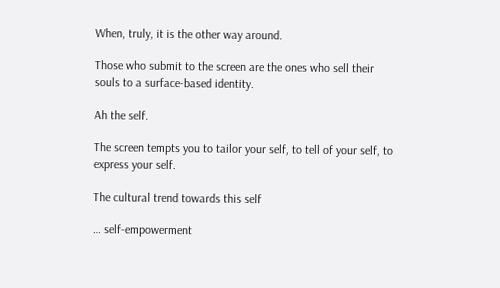When, truly, it is the other way around.

Those who submit to the screen are the ones who sell their souls to a surface-based identity.

Ah the self.

The screen tempts you to tailor your self, to tell of your self, to express your self.

The cultural trend towards this self

… self-empowerment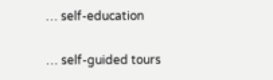… self-education

… self-guided tours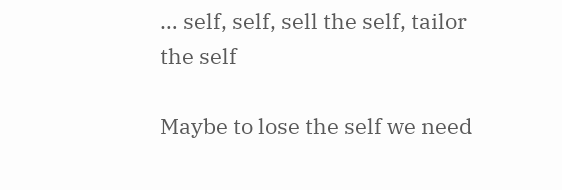… self, self, sell the self, tailor the self

Maybe to lose the self we need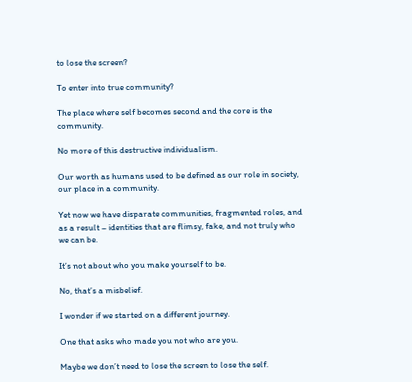to lose the screen?

To enter into true community?

The place where self becomes second and the core is the community.

No more of this destructive individualism.

Our worth as humans used to be defined as our role in society, our place in a community.

Yet now we have disparate communities, fragmented roles, and as a result – identities that are flimsy, fake, and not truly who we can be.

It’s not about who you make yourself to be.

No, that’s a misbelief.

I wonder if we started on a different journey.

One that asks who made you not who are you.

Maybe we don’t need to lose the screen to lose the self.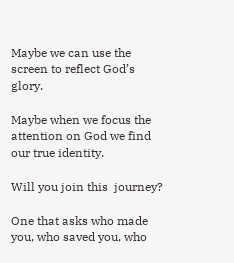Maybe we can use the screen to reflect God’s glory.

Maybe when we focus the attention on God we find our true identity.

Will you join this  journey?

One that asks who made you, who saved you, who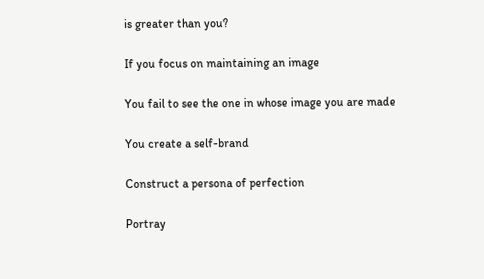is greater than you?

If you focus on maintaining an image

You fail to see the one in whose image you are made

You create a self-brand

Construct a persona of perfection

Portray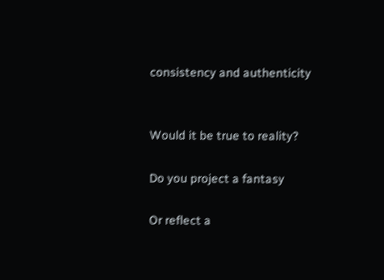consistency and authenticity


Would it be true to reality?

Do you project a fantasy

Or reflect a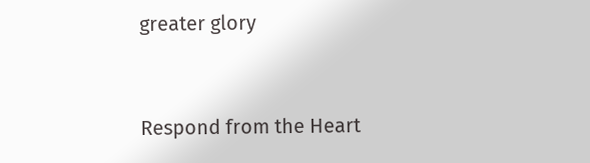greater glory


Respond from the Heart